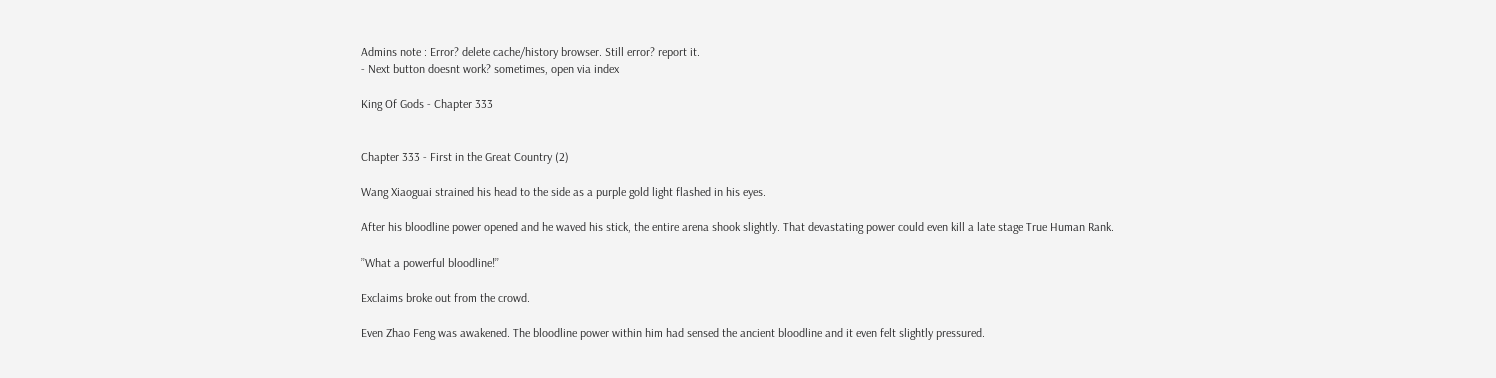Admins note : Error? delete cache/history browser. Still error? report it.
- Next button doesnt work? sometimes, open via index

King Of Gods - Chapter 333


Chapter 333 - First in the Great Country (2)

Wang Xiaoguai strained his head to the side as a purple gold light flashed in his eyes.

After his bloodline power opened and he waved his stick, the entire arena shook slightly. That devastating power could even kill a late stage True Human Rank.

’’What a powerful bloodline!’’

Exclaims broke out from the crowd.

Even Zhao Feng was awakened. The bloodline power within him had sensed the ancient bloodline and it even felt slightly pressured.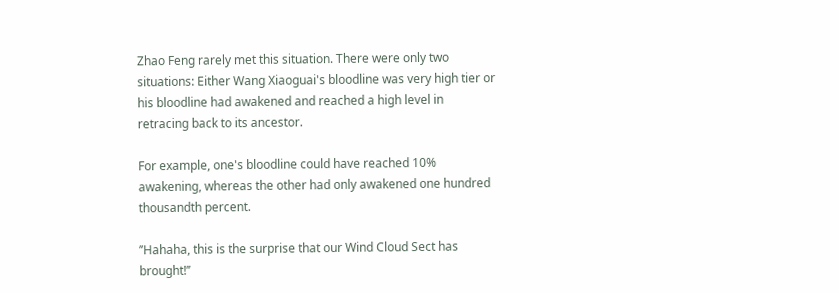Zhao Feng rarely met this situation. There were only two situations: Either Wang Xiaoguai's bloodline was very high tier or his bloodline had awakened and reached a high level in retracing back to its ancestor.

For example, one's bloodline could have reached 10% awakening, whereas the other had only awakened one hundred thousandth percent.

’’Hahaha, this is the surprise that our Wind Cloud Sect has brought!’’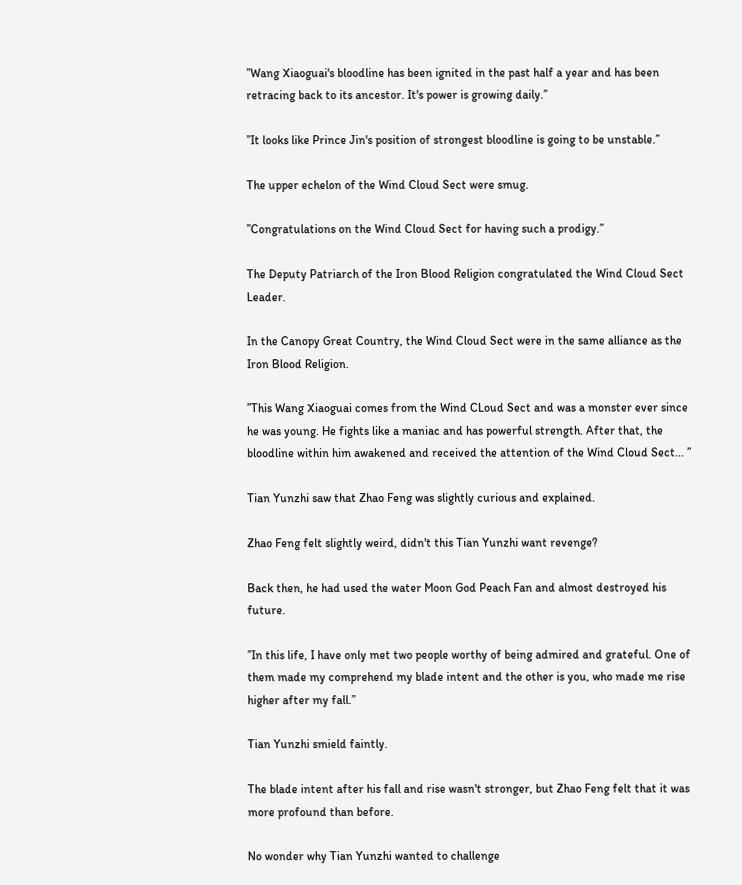’’Wang Xiaoguai's bloodline has been ignited in the past half a year and has been retracing back to its ancestor. It's power is growing daily.’’

’’It looks like Prince Jin's position of strongest bloodline is going to be unstable.’’

The upper echelon of the Wind Cloud Sect were smug.

’’Congratulations on the Wind Cloud Sect for having such a prodigy.’’

The Deputy Patriarch of the Iron Blood Religion congratulated the Wind Cloud Sect Leader.

In the Canopy Great Country, the Wind Cloud Sect were in the same alliance as the Iron Blood Religion.

’’This Wang Xiaoguai comes from the Wind CLoud Sect and was a monster ever since he was young. He fights like a maniac and has powerful strength. After that, the bloodline within him awakened and received the attention of the Wind Cloud Sect... ’’

Tian Yunzhi saw that Zhao Feng was slightly curious and explained.

Zhao Feng felt slightly weird, didn't this Tian Yunzhi want revenge?

Back then, he had used the water Moon God Peach Fan and almost destroyed his future.

’’In this life, I have only met two people worthy of being admired and grateful. One of them made my comprehend my blade intent and the other is you, who made me rise higher after my fall.’’

Tian Yunzhi smield faintly.

The blade intent after his fall and rise wasn't stronger, but Zhao Feng felt that it was more profound than before.

No wonder why Tian Yunzhi wanted to challenge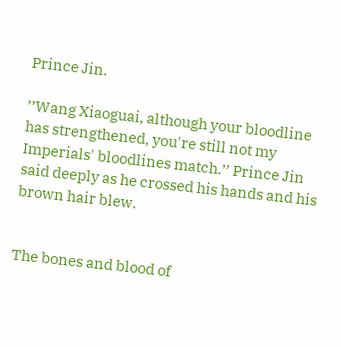Prince Jin.

’’Wang Xiaoguai, although your bloodline has strengthened, you're still not my Imperials' bloodlines match.’’ Prince Jin said deeply as he crossed his hands and his brown hair blew.


The bones and blood of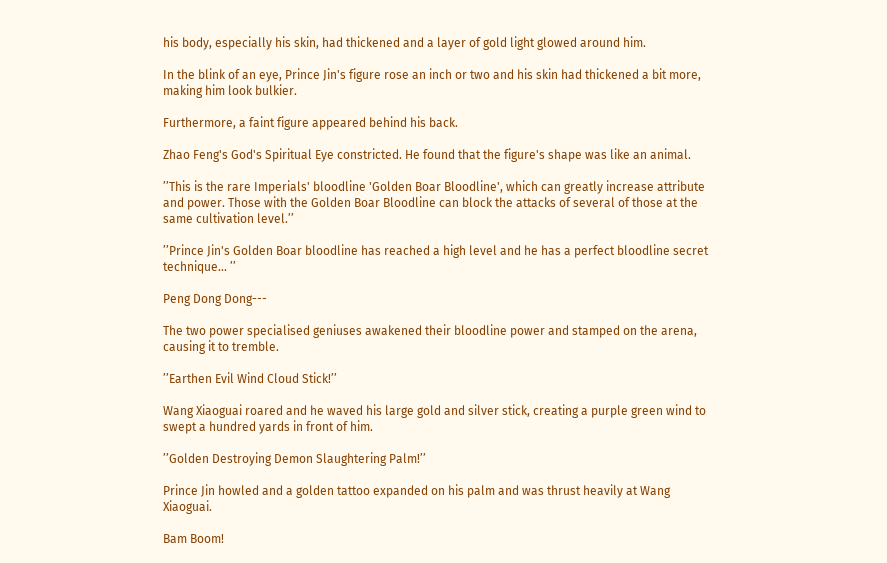his body, especially his skin, had thickened and a layer of gold light glowed around him.

In the blink of an eye, Prince Jin's figure rose an inch or two and his skin had thickened a bit more, making him look bulkier.

Furthermore, a faint figure appeared behind his back.

Zhao Feng's God's Spiritual Eye constricted. He found that the figure's shape was like an animal.

’’This is the rare Imperials' bloodline 'Golden Boar Bloodline', which can greatly increase attribute and power. Those with the Golden Boar Bloodline can block the attacks of several of those at the same cultivation level.’’

’’Prince Jin's Golden Boar bloodline has reached a high level and he has a perfect bloodline secret technique... ’’

Peng Dong Dong---

The two power specialised geniuses awakened their bloodline power and stamped on the arena, causing it to tremble.

’’Earthen Evil Wind Cloud Stick!’’

Wang Xiaoguai roared and he waved his large gold and silver stick, creating a purple green wind to swept a hundred yards in front of him.

’’Golden Destroying Demon Slaughtering Palm!’’

Prince Jin howled and a golden tattoo expanded on his palm and was thrust heavily at Wang Xiaoguai.

Bam Boom!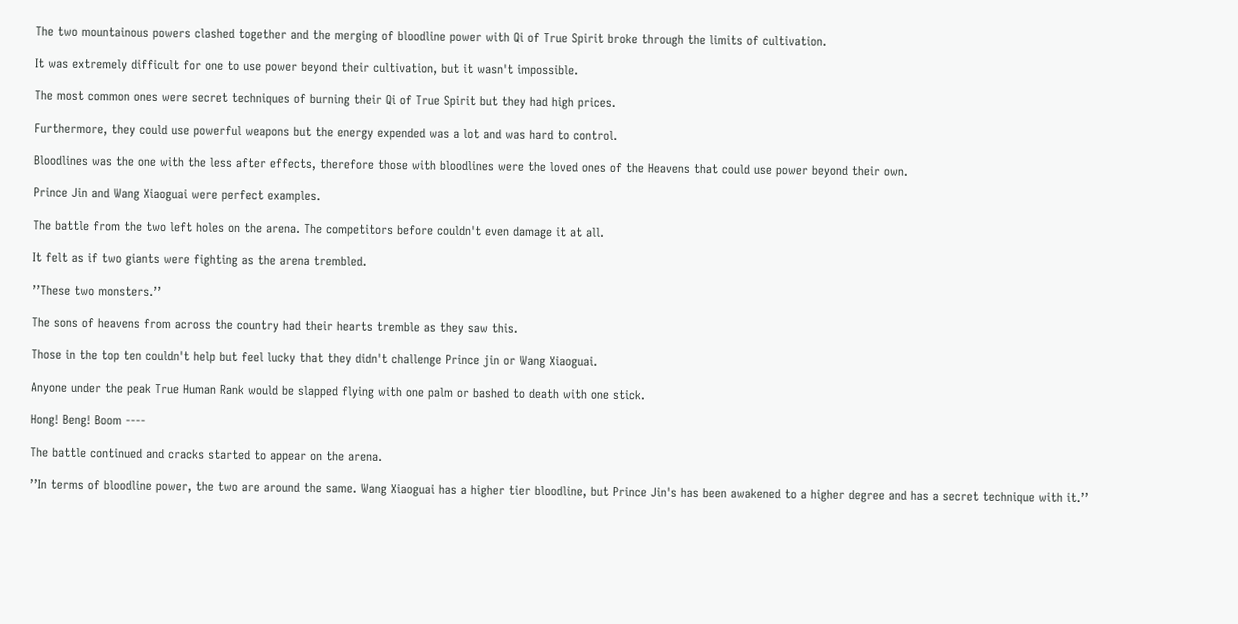The two mountainous powers clashed together and the merging of bloodline power with Qi of True Spirit broke through the limits of cultivation.

It was extremely difficult for one to use power beyond their cultivation, but it wasn't impossible.

The most common ones were secret techniques of burning their Qi of True Spirit but they had high prices.

Furthermore, they could use powerful weapons but the energy expended was a lot and was hard to control.

Bloodlines was the one with the less after effects, therefore those with bloodlines were the loved ones of the Heavens that could use power beyond their own.

Prince Jin and Wang Xiaoguai were perfect examples.

The battle from the two left holes on the arena. The competitors before couldn't even damage it at all.

It felt as if two giants were fighting as the arena trembled.

’’These two monsters.’’

The sons of heavens from across the country had their hearts tremble as they saw this.

Those in the top ten couldn't help but feel lucky that they didn't challenge Prince jin or Wang Xiaoguai.

Anyone under the peak True Human Rank would be slapped flying with one palm or bashed to death with one stick.

Hong! Beng! Boom ----

The battle continued and cracks started to appear on the arena.

’’In terms of bloodline power, the two are around the same. Wang Xiaoguai has a higher tier bloodline, but Prince Jin's has been awakened to a higher degree and has a secret technique with it.’’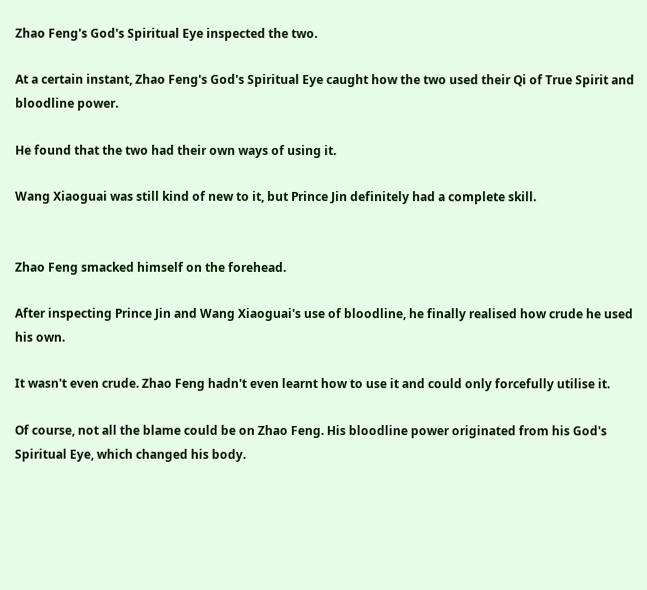Zhao Feng's God's Spiritual Eye inspected the two.

At a certain instant, Zhao Feng's God's Spiritual Eye caught how the two used their Qi of True Spirit and bloodline power.

He found that the two had their own ways of using it.

Wang Xiaoguai was still kind of new to it, but Prince Jin definitely had a complete skill.


Zhao Feng smacked himself on the forehead.

After inspecting Prince Jin and Wang Xiaoguai's use of bloodline, he finally realised how crude he used his own.

It wasn't even crude. Zhao Feng hadn't even learnt how to use it and could only forcefully utilise it.

Of course, not all the blame could be on Zhao Feng. His bloodline power originated from his God's Spiritual Eye, which changed his body.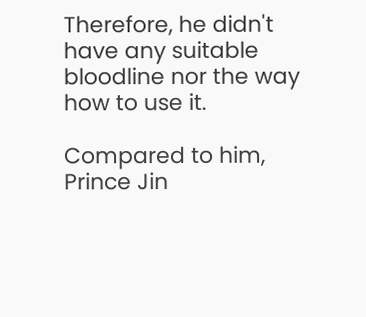Therefore, he didn't have any suitable bloodline nor the way how to use it.

Compared to him, Prince Jin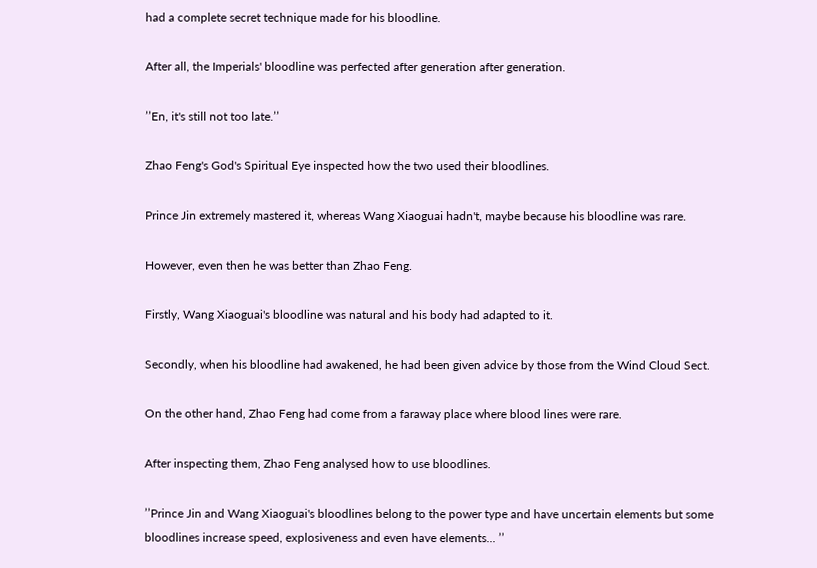had a complete secret technique made for his bloodline.

After all, the Imperials' bloodline was perfected after generation after generation.

’’En, it's still not too late.’’

Zhao Feng's God's Spiritual Eye inspected how the two used their bloodlines.

Prince Jin extremely mastered it, whereas Wang Xiaoguai hadn't, maybe because his bloodline was rare.

However, even then he was better than Zhao Feng.

Firstly, Wang Xiaoguai's bloodline was natural and his body had adapted to it.

Secondly, when his bloodline had awakened, he had been given advice by those from the Wind Cloud Sect.

On the other hand, Zhao Feng had come from a faraway place where blood lines were rare.

After inspecting them, Zhao Feng analysed how to use bloodlines.

’’Prince Jin and Wang Xiaoguai's bloodlines belong to the power type and have uncertain elements but some bloodlines increase speed, explosiveness and even have elements... ’’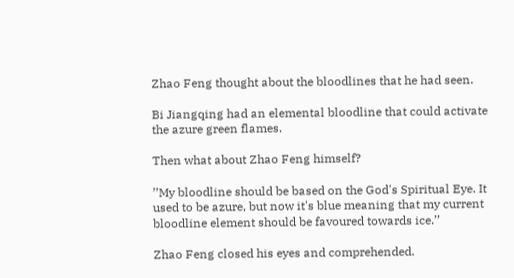Zhao Feng thought about the bloodlines that he had seen.

Bi Jiangqing had an elemental bloodline that could activate the azure green flames.

Then what about Zhao Feng himself?

’’My bloodline should be based on the God's Spiritual Eye. It used to be azure, but now it's blue meaning that my current bloodline element should be favoured towards ice.’’

Zhao Feng closed his eyes and comprehended.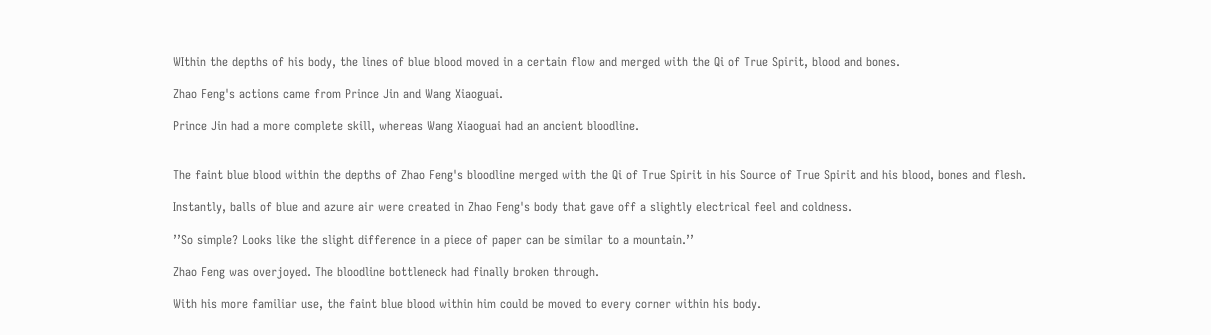WIthin the depths of his body, the lines of blue blood moved in a certain flow and merged with the Qi of True Spirit, blood and bones.

Zhao Feng's actions came from Prince Jin and Wang Xiaoguai.

Prince Jin had a more complete skill, whereas Wang Xiaoguai had an ancient bloodline.


The faint blue blood within the depths of Zhao Feng's bloodline merged with the Qi of True Spirit in his Source of True Spirit and his blood, bones and flesh.

Instantly, balls of blue and azure air were created in Zhao Feng's body that gave off a slightly electrical feel and coldness.

’’So simple? Looks like the slight difference in a piece of paper can be similar to a mountain.’’

Zhao Feng was overjoyed. The bloodline bottleneck had finally broken through.

With his more familiar use, the faint blue blood within him could be moved to every corner within his body.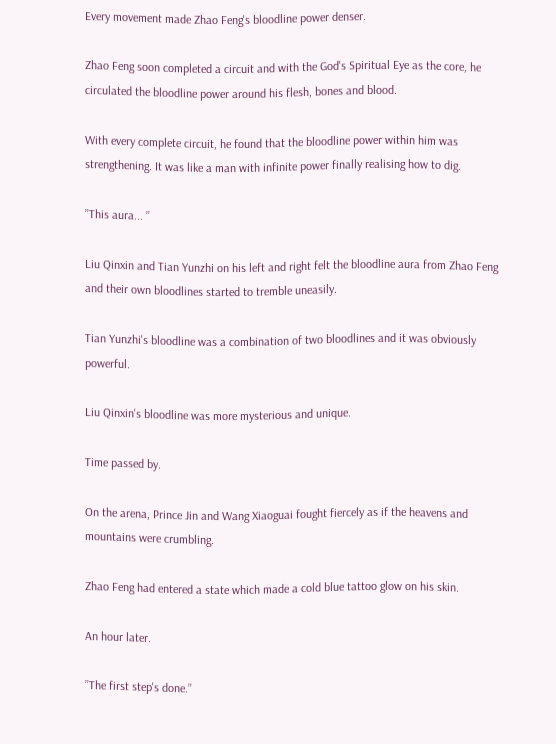Every movement made Zhao Feng's bloodline power denser.

Zhao Feng soon completed a circuit and with the God's Spiritual Eye as the core, he circulated the bloodline power around his flesh, bones and blood.

With every complete circuit, he found that the bloodline power within him was strengthening. It was like a man with infinite power finally realising how to dig.

’’This aura... ’’

Liu Qinxin and Tian Yunzhi on his left and right felt the bloodline aura from Zhao Feng and their own bloodlines started to tremble uneasily.

Tian Yunzhi's bloodline was a combination of two bloodlines and it was obviously powerful.

Liu Qinxin's bloodline was more mysterious and unique.

Time passed by.

On the arena, Prince Jin and Wang Xiaoguai fought fiercely as if the heavens and mountains were crumbling.

Zhao Feng had entered a state which made a cold blue tattoo glow on his skin.

An hour later.

’’The first step's done.’’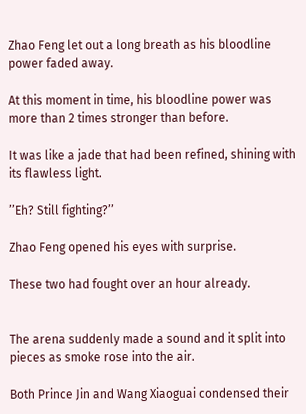Zhao Feng let out a long breath as his bloodline power faded away.

At this moment in time, his bloodline power was more than 2 times stronger than before.

It was like a jade that had been refined, shining with its flawless light.

’’Eh? Still fighting?’’

Zhao Feng opened his eyes with surprise.

These two had fought over an hour already.


The arena suddenly made a sound and it split into pieces as smoke rose into the air.

Both Prince Jin and Wang Xiaoguai condensed their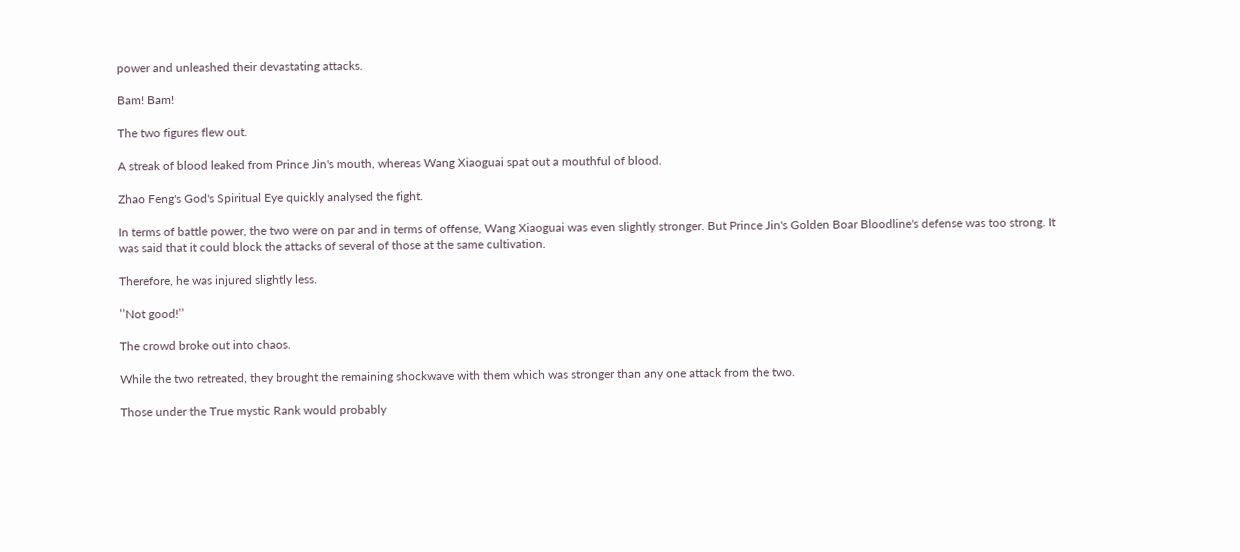power and unleashed their devastating attacks.

Bam! Bam!

The two figures flew out.

A streak of blood leaked from Prince Jin's mouth, whereas Wang Xiaoguai spat out a mouthful of blood.

Zhao Feng's God's Spiritual Eye quickly analysed the fight.

In terms of battle power, the two were on par and in terms of offense, Wang Xiaoguai was even slightly stronger. But Prince Jin's Golden Boar Bloodline's defense was too strong. It was said that it could block the attacks of several of those at the same cultivation.

Therefore, he was injured slightly less.

’’Not good!’’

The crowd broke out into chaos.

While the two retreated, they brought the remaining shockwave with them which was stronger than any one attack from the two.

Those under the True mystic Rank would probably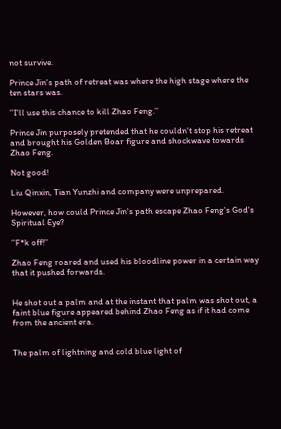not survive.

Prince Jin's path of retreat was where the high stage where the ten stars was.

’’I'll use this chance to kill Zhao Feng.’’

Prince Jin purposely pretended that he couldn't stop his retreat and brought his Golden Boar figure and shockwave towards Zhao Feng.

Not good!

Liu Qinxin, Tian Yunzhi and company were unprepared.

However, how could Prince Jin's path escape Zhao Feng's God's Spiritual Eye?

’’F*k off!’’

Zhao Feng roared and used his bloodline power in a certain way that it pushed forwards.


He shot out a palm and at the instant that palm was shot out, a faint blue figure appeared behind Zhao Feng as if it had come from the ancient era.


The palm of lightning and cold blue light of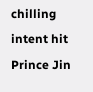chilling intent hit Prince Jin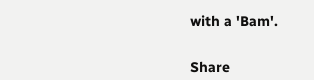with a 'Bam'.


Share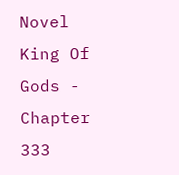Novel King Of Gods - Chapter 333